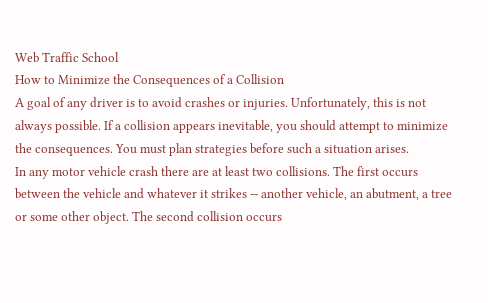Web Traffic School
How to Minimize the Consequences of a Collision
A goal of any driver is to avoid crashes or injuries. Unfortunately, this is not always possible. If a collision appears inevitable, you should attempt to minimize the consequences. You must plan strategies before such a situation arises.
In any motor vehicle crash there are at least two collisions. The first occurs between the vehicle and whatever it strikes -- another vehicle, an abutment, a tree or some other object. The second collision occurs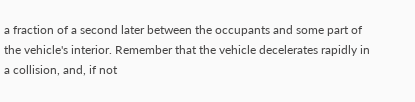a fraction of a second later between the occupants and some part of the vehicle's interior. Remember that the vehicle decelerates rapidly in a collision, and, if not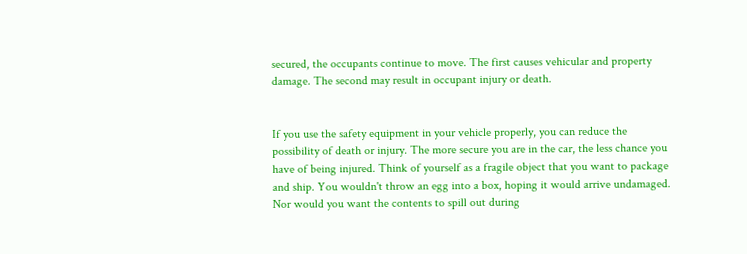secured, the occupants continue to move. The first causes vehicular and property damage. The second may result in occupant injury or death.


If you use the safety equipment in your vehicle properly, you can reduce the possibility of death or injury. The more secure you are in the car, the less chance you have of being injured. Think of yourself as a fragile object that you want to package and ship. You wouldn't throw an egg into a box, hoping it would arrive undamaged. Nor would you want the contents to spill out during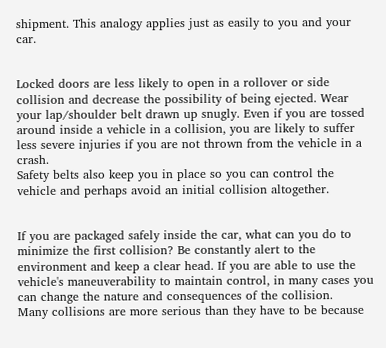shipment. This analogy applies just as easily to you and your car.


Locked doors are less likely to open in a rollover or side collision and decrease the possibility of being ejected. Wear your lap/shoulder belt drawn up snugly. Even if you are tossed around inside a vehicle in a collision, you are likely to suffer less severe injuries if you are not thrown from the vehicle in a crash.
Safety belts also keep you in place so you can control the vehicle and perhaps avoid an initial collision altogether.


If you are packaged safely inside the car, what can you do to minimize the first collision? Be constantly alert to the environment and keep a clear head. If you are able to use the vehicle's maneuverability to maintain control, in many cases you can change the nature and consequences of the collision.
Many collisions are more serious than they have to be because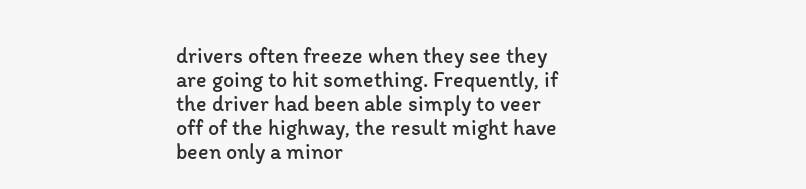drivers often freeze when they see they are going to hit something. Frequently, if the driver had been able simply to veer off of the highway, the result might have been only a minor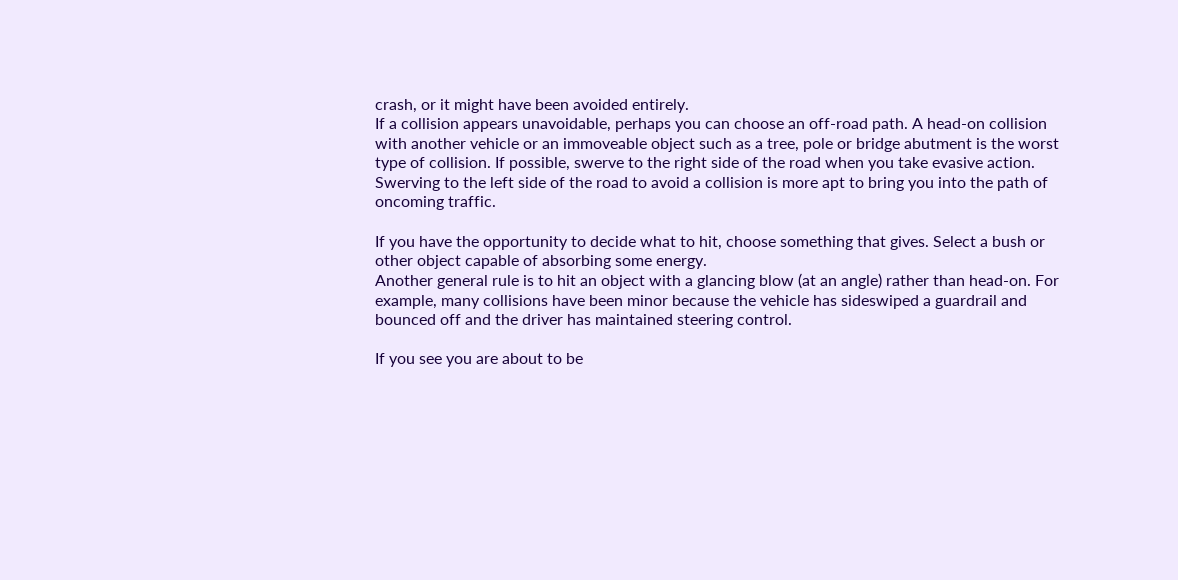crash, or it might have been avoided entirely.
If a collision appears unavoidable, perhaps you can choose an off-road path. A head-on collision with another vehicle or an immoveable object such as a tree, pole or bridge abutment is the worst type of collision. If possible, swerve to the right side of the road when you take evasive action.
Swerving to the left side of the road to avoid a collision is more apt to bring you into the path of oncoming traffic.

If you have the opportunity to decide what to hit, choose something that gives. Select a bush or other object capable of absorbing some energy.
Another general rule is to hit an object with a glancing blow (at an angle) rather than head-on. For example, many collisions have been minor because the vehicle has sideswiped a guardrail and bounced off and the driver has maintained steering control.

If you see you are about to be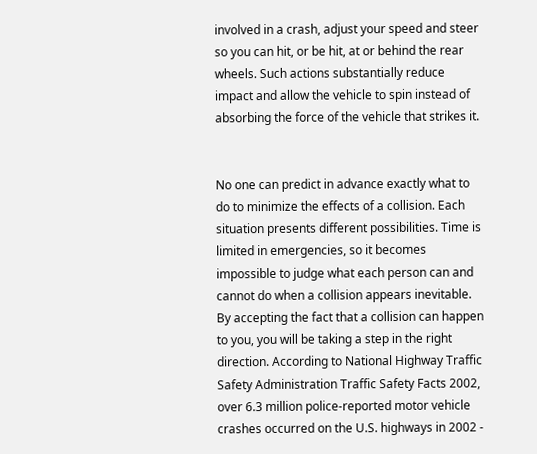involved in a crash, adjust your speed and steer so you can hit, or be hit, at or behind the rear wheels. Such actions substantially reduce impact and allow the vehicle to spin instead of absorbing the force of the vehicle that strikes it.


No one can predict in advance exactly what to do to minimize the effects of a collision. Each situation presents different possibilities. Time is limited in emergencies, so it becomes impossible to judge what each person can and cannot do when a collision appears inevitable.
By accepting the fact that a collision can happen to you, you will be taking a step in the right direction. According to National Highway Traffic Safety Administration Traffic Safety Facts 2002, over 6.3 million police-reported motor vehicle crashes occurred on the U.S. highways in 2002 -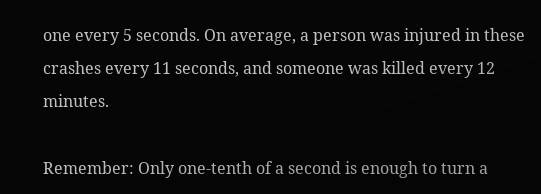one every 5 seconds. On average, a person was injured in these crashes every 11 seconds, and someone was killed every 12 minutes.

Remember: Only one-tenth of a second is enough to turn a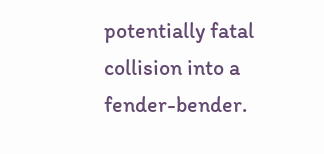potentially fatal collision into a fender-bender.